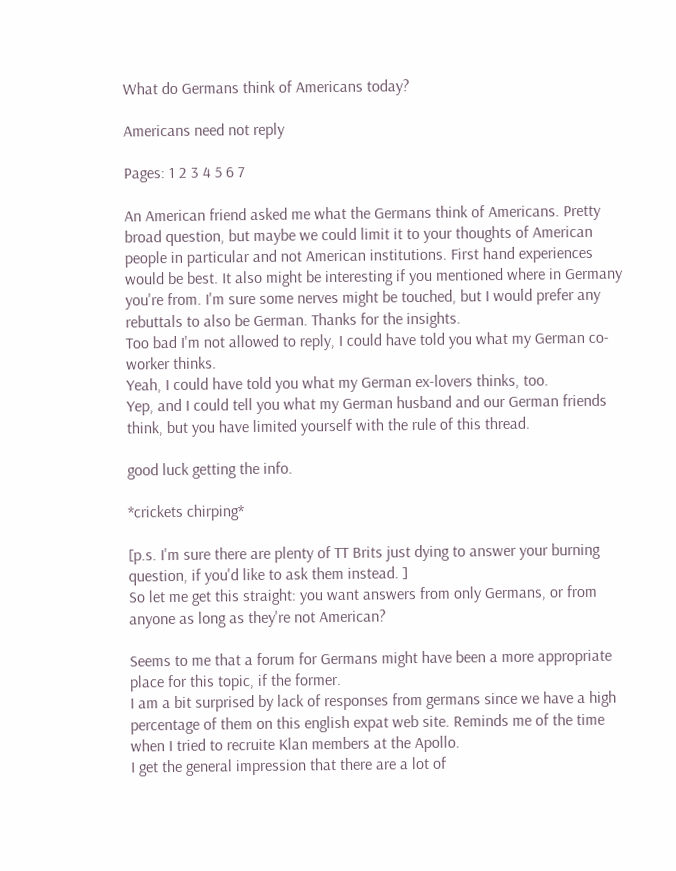What do Germans think of Americans today?

Americans need not reply

Pages: 1 2 3 4 5 6 7

An American friend asked me what the Germans think of Americans. Pretty broad question, but maybe we could limit it to your thoughts of American people in particular and not American institutions. First hand experiences would be best. It also might be interesting if you mentioned where in Germany you're from. I'm sure some nerves might be touched, but I would prefer any rebuttals to also be German. Thanks for the insights.
Too bad I'm not allowed to reply, I could have told you what my German co-worker thinks.
Yeah, I could have told you what my German ex-lovers thinks, too.
Yep, and I could tell you what my German husband and our German friends think, but you have limited yourself with the rule of this thread.

good luck getting the info.

*crickets chirping*

[p.s. I'm sure there are plenty of TT Brits just dying to answer your burning question, if you'd like to ask them instead. ]
So let me get this straight: you want answers from only Germans, or from anyone as long as they're not American?

Seems to me that a forum for Germans might have been a more appropriate place for this topic, if the former.
I am a bit surprised by lack of responses from germans since we have a high percentage of them on this english expat web site. Reminds me of the time when I tried to recruite Klan members at the Apollo.
I get the general impression that there are a lot of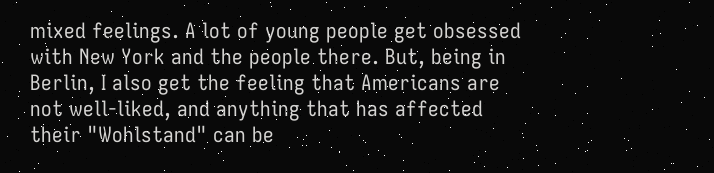mixed feelings. A lot of young people get obsessed with New York and the people there. But, being in Berlin, I also get the feeling that Americans are not well-liked, and anything that has affected their "Wohlstand" can be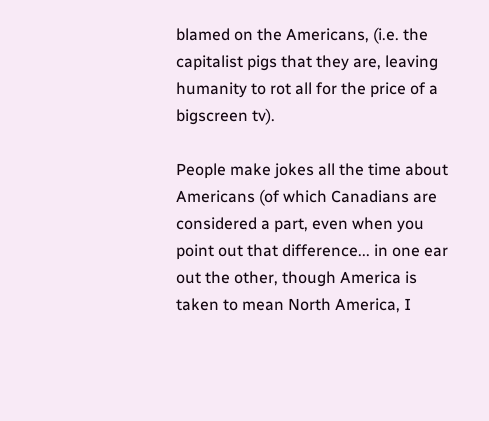blamed on the Americans, (i.e. the capitalist pigs that they are, leaving humanity to rot all for the price of a bigscreen tv).

People make jokes all the time about Americans (of which Canadians are considered a part, even when you point out that difference... in one ear out the other, though America is taken to mean North America, I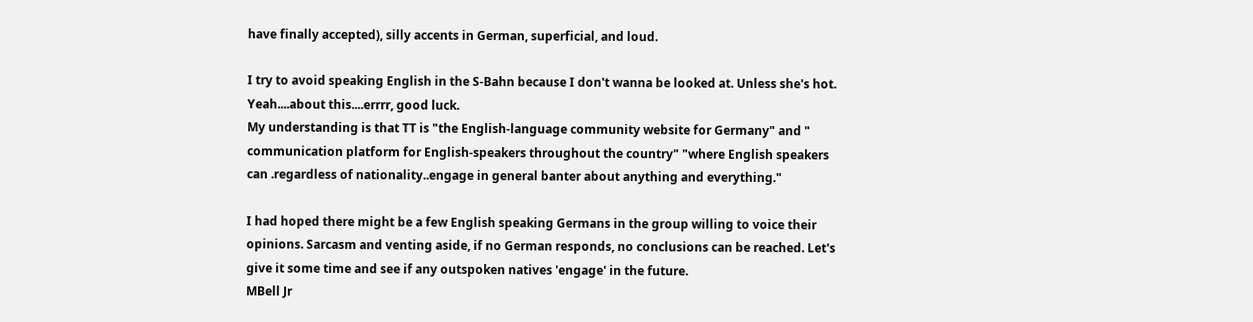have finally accepted), silly accents in German, superficial, and loud.

I try to avoid speaking English in the S-Bahn because I don't wanna be looked at. Unless she's hot.
Yeah....about this....errrr, good luck.
My understanding is that TT is "the English-language community website for Germany" and " communication platform for English-speakers throughout the country" "where English speakers can .regardless of nationality..engage in general banter about anything and everything."

I had hoped there might be a few English speaking Germans in the group willing to voice their opinions. Sarcasm and venting aside, if no German responds, no conclusions can be reached. Let's give it some time and see if any outspoken natives 'engage' in the future.
MBell Jr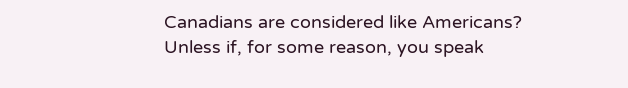Canadians are considered like Americans?
Unless if, for some reason, you speak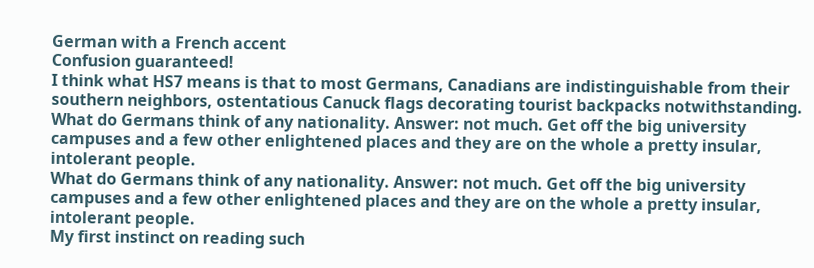German with a French accent
Confusion guaranteed!
I think what HS7 means is that to most Germans, Canadians are indistinguishable from their southern neighbors, ostentatious Canuck flags decorating tourist backpacks notwithstanding.
What do Germans think of any nationality. Answer: not much. Get off the big university campuses and a few other enlightened places and they are on the whole a pretty insular, intolerant people.
What do Germans think of any nationality. Answer: not much. Get off the big university campuses and a few other enlightened places and they are on the whole a pretty insular, intolerant people.
My first instinct on reading such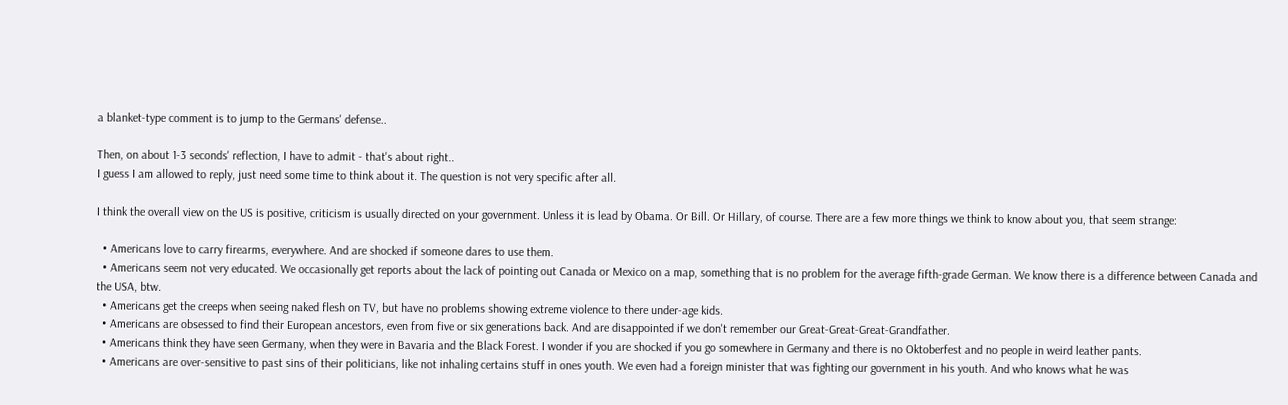a blanket-type comment is to jump to the Germans' defense..

Then, on about 1-3 seconds' reflection, I have to admit - that's about right..
I guess I am allowed to reply, just need some time to think about it. The question is not very specific after all.

I think the overall view on the US is positive, criticism is usually directed on your government. Unless it is lead by Obama. Or Bill. Or Hillary, of course. There are a few more things we think to know about you, that seem strange:

  • Americans love to carry firearms, everywhere. And are shocked if someone dares to use them.
  • Americans seem not very educated. We occasionally get reports about the lack of pointing out Canada or Mexico on a map, something that is no problem for the average fifth-grade German. We know there is a difference between Canada and the USA, btw.
  • Americans get the creeps when seeing naked flesh on TV, but have no problems showing extreme violence to there under-age kids.
  • Americans are obsessed to find their European ancestors, even from five or six generations back. And are disappointed if we don't remember our Great-Great-Great-Grandfather.
  • Americans think they have seen Germany, when they were in Bavaria and the Black Forest. I wonder if you are shocked if you go somewhere in Germany and there is no Oktoberfest and no people in weird leather pants.
  • Americans are over-sensitive to past sins of their politicians, like not inhaling certains stuff in ones youth. We even had a foreign minister that was fighting our government in his youth. And who knows what he was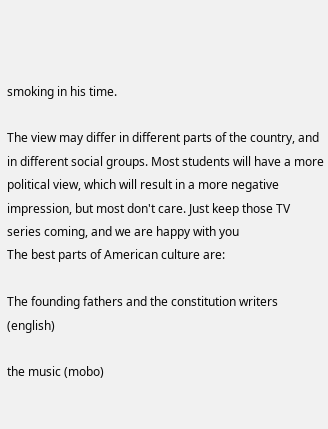smoking in his time.

The view may differ in different parts of the country, and in different social groups. Most students will have a more political view, which will result in a more negative impression, but most don't care. Just keep those TV series coming, and we are happy with you
The best parts of American culture are:

The founding fathers and the constitution writers (english)

the music (mobo)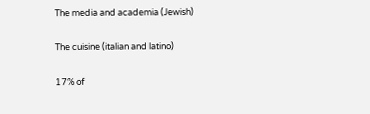The media and academia (Jewish)

The cuisine (italian and latino)

17% of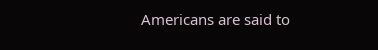Americans are said to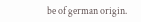be of german origin.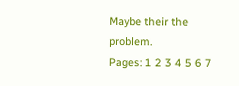Maybe their the problem.
Pages: 1 2 3 4 5 6 7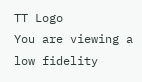TT Logo
You are viewing a low fidelity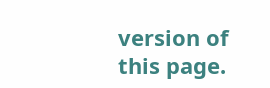version of this page.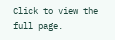Click to view the full page.